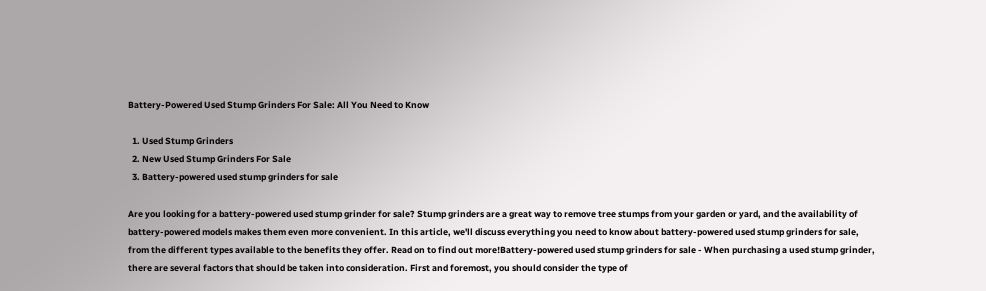Battery-Powered Used Stump Grinders For Sale: All You Need to Know

  1. Used Stump Grinders
  2. New Used Stump Grinders For Sale
  3. Battery-powered used stump grinders for sale

Are you looking for a battery-powered used stump grinder for sale? Stump grinders are a great way to remove tree stumps from your garden or yard, and the availability of battery-powered models makes them even more convenient. In this article, we'll discuss everything you need to know about battery-powered used stump grinders for sale, from the different types available to the benefits they offer. Read on to find out more!Battery-powered used stump grinders for sale - When purchasing a used stump grinder, there are several factors that should be taken into consideration. First and foremost, you should consider the type of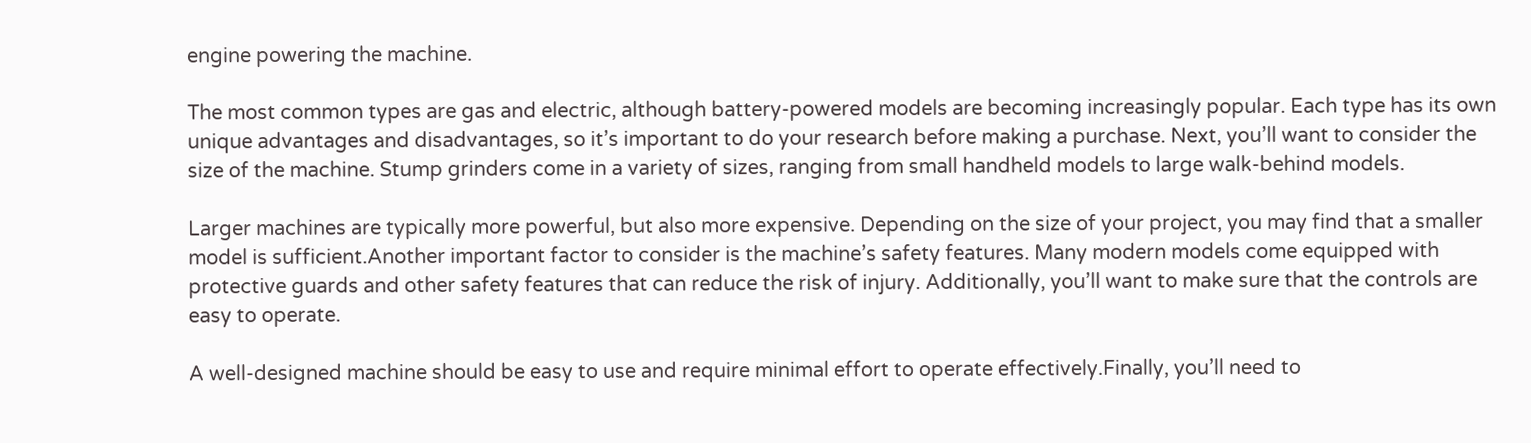engine powering the machine.

The most common types are gas and electric, although battery-powered models are becoming increasingly popular. Each type has its own unique advantages and disadvantages, so it’s important to do your research before making a purchase. Next, you’ll want to consider the size of the machine. Stump grinders come in a variety of sizes, ranging from small handheld models to large walk-behind models.

Larger machines are typically more powerful, but also more expensive. Depending on the size of your project, you may find that a smaller model is sufficient.Another important factor to consider is the machine’s safety features. Many modern models come equipped with protective guards and other safety features that can reduce the risk of injury. Additionally, you’ll want to make sure that the controls are easy to operate.

A well-designed machine should be easy to use and require minimal effort to operate effectively.Finally, you’ll need to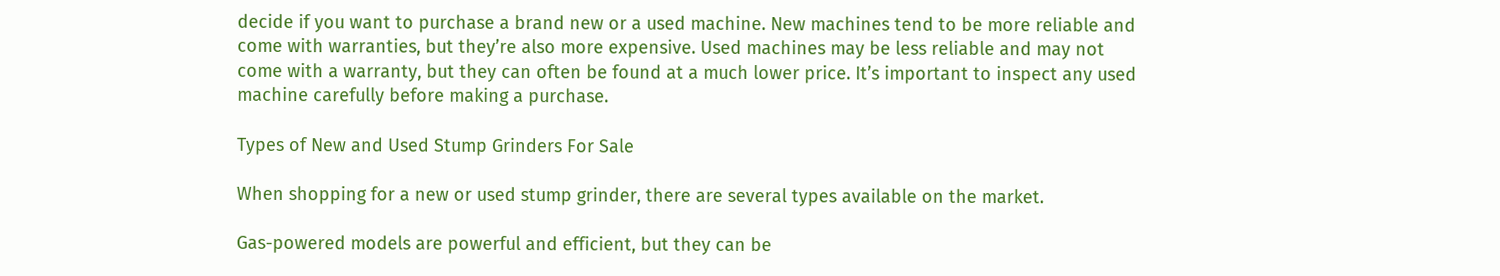decide if you want to purchase a brand new or a used machine. New machines tend to be more reliable and come with warranties, but they’re also more expensive. Used machines may be less reliable and may not come with a warranty, but they can often be found at a much lower price. It’s important to inspect any used machine carefully before making a purchase.

Types of New and Used Stump Grinders For Sale

When shopping for a new or used stump grinder, there are several types available on the market.

Gas-powered models are powerful and efficient, but they can be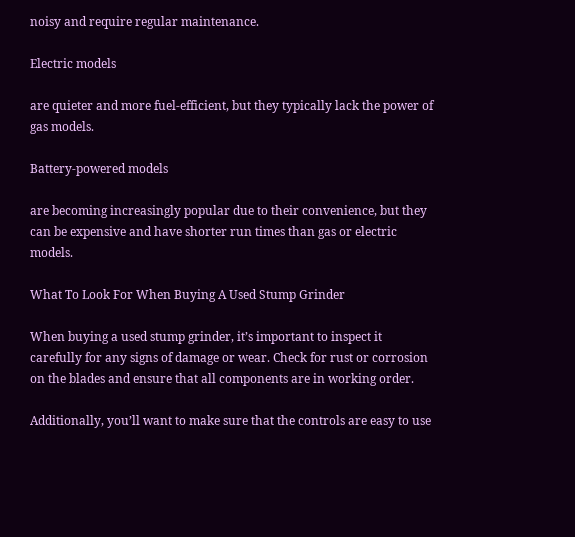noisy and require regular maintenance.

Electric models

are quieter and more fuel-efficient, but they typically lack the power of gas models.

Battery-powered models

are becoming increasingly popular due to their convenience, but they can be expensive and have shorter run times than gas or electric models.

What To Look For When Buying A Used Stump Grinder

When buying a used stump grinder, it’s important to inspect it carefully for any signs of damage or wear. Check for rust or corrosion on the blades and ensure that all components are in working order.

Additionally, you’ll want to make sure that the controls are easy to use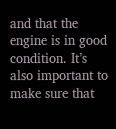and that the engine is in good condition. It’s also important to make sure that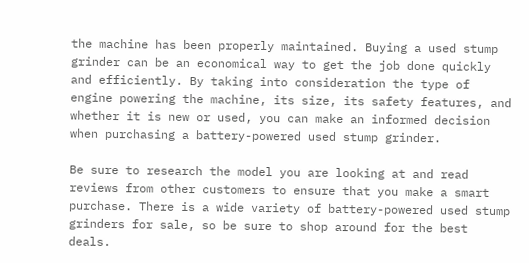the machine has been properly maintained. Buying a used stump grinder can be an economical way to get the job done quickly and efficiently. By taking into consideration the type of engine powering the machine, its size, its safety features, and whether it is new or used, you can make an informed decision when purchasing a battery-powered used stump grinder.

Be sure to research the model you are looking at and read reviews from other customers to ensure that you make a smart purchase. There is a wide variety of battery-powered used stump grinders for sale, so be sure to shop around for the best deals.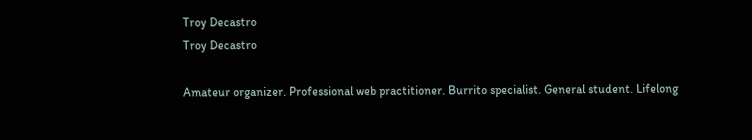Troy Decastro
Troy Decastro

Amateur organizer. Professional web practitioner. Burrito specialist. General student. Lifelong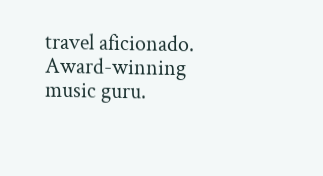travel aficionado. Award-winning music guru.